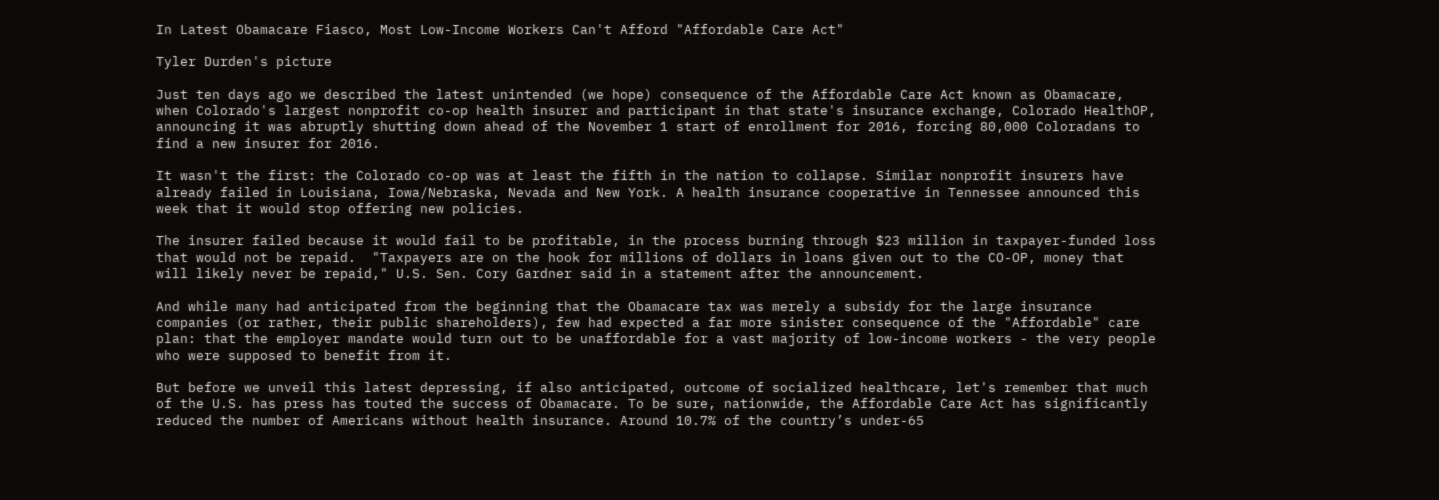In Latest Obamacare Fiasco, Most Low-Income Workers Can't Afford "Affordable Care Act"

Tyler Durden's picture

Just ten days ago we described the latest unintended (we hope) consequence of the Affordable Care Act known as Obamacare, when Colorado's largest nonprofit co-op health insurer and participant in that state's insurance exchange, Colorado HealthOP, announcing it was abruptly shutting down ahead of the November 1 start of enrollment for 2016, forcing 80,000 Coloradans to find a new insurer for 2016.

It wasn't the first: the Colorado co-op was at least the fifth in the nation to collapse. Similar nonprofit insurers have already failed in Louisiana, Iowa/Nebraska, Nevada and New York. A health insurance cooperative in Tennessee announced this week that it would stop offering new policies.

The insurer failed because it would fail to be profitable, in the process burning through $23 million in taxpayer-funded loss that would not be repaid.  "Taxpayers are on the hook for millions of dollars in loans given out to the CO-OP, money that will likely never be repaid," U.S. Sen. Cory Gardner said in a statement after the announcement.

And while many had anticipated from the beginning that the Obamacare tax was merely a subsidy for the large insurance companies (or rather, their public shareholders), few had expected a far more sinister consequence of the "Affordable" care plan: that the employer mandate would turn out to be unaffordable for a vast majority of low-income workers - the very people who were supposed to benefit from it.

But before we unveil this latest depressing, if also anticipated, outcome of socialized healthcare, let's remember that much of the U.S. has press has touted the success of Obamacare. To be sure, nationwide, the Affordable Care Act has significantly reduced the number of Americans without health insurance. Around 10.7% of the country’s under-65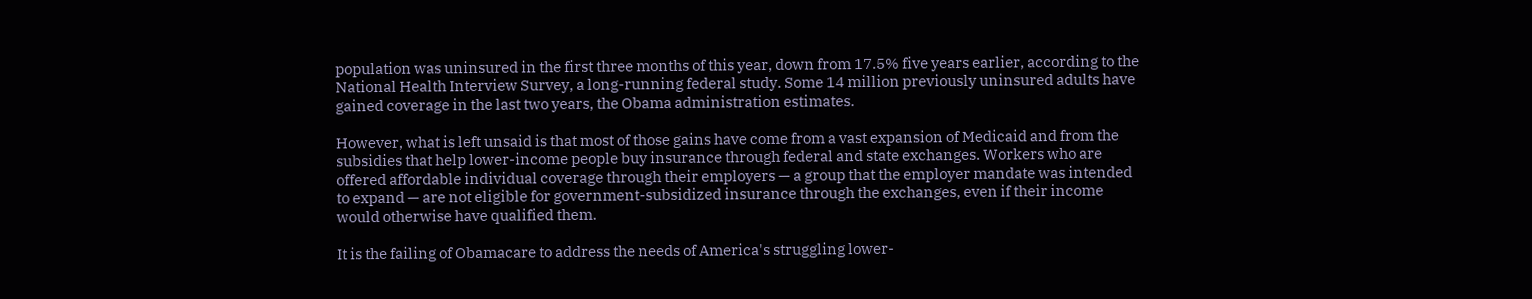population was uninsured in the first three months of this year, down from 17.5% five years earlier, according to the National Health Interview Survey, a long-running federal study. Some 14 million previously uninsured adults have gained coverage in the last two years, the Obama administration estimates.

However, what is left unsaid is that most of those gains have come from a vast expansion of Medicaid and from the subsidies that help lower-income people buy insurance through federal and state exchanges. Workers who are offered affordable individual coverage through their employers — a group that the employer mandate was intended to expand — are not eligible for government-subsidized insurance through the exchanges, even if their income would otherwise have qualified them.

It is the failing of Obamacare to address the needs of America's struggling lower-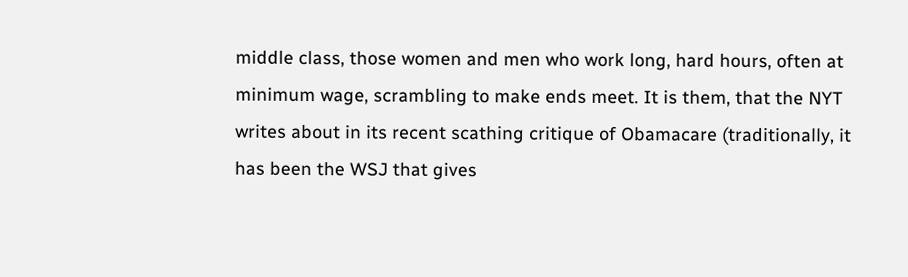middle class, those women and men who work long, hard hours, often at minimum wage, scrambling to make ends meet. It is them, that the NYT writes about in its recent scathing critique of Obamacare (traditionally, it has been the WSJ that gives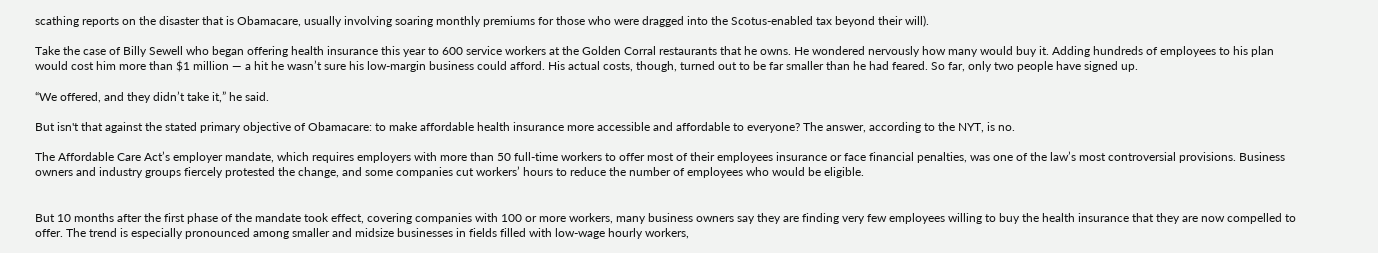scathing reports on the disaster that is Obamacare, usually involving soaring monthly premiums for those who were dragged into the Scotus-enabled tax beyond their will).

Take the case of Billy Sewell who began offering health insurance this year to 600 service workers at the Golden Corral restaurants that he owns. He wondered nervously how many would buy it. Adding hundreds of employees to his plan would cost him more than $1 million — a hit he wasn’t sure his low-margin business could afford. His actual costs, though, turned out to be far smaller than he had feared. So far, only two people have signed up.

“We offered, and they didn’t take it,” he said.

But isn't that against the stated primary objective of Obamacare: to make affordable health insurance more accessible and affordable to everyone? The answer, according to the NYT, is no.

The Affordable Care Act’s employer mandate, which requires employers with more than 50 full-time workers to offer most of their employees insurance or face financial penalties, was one of the law’s most controversial provisions. Business owners and industry groups fiercely protested the change, and some companies cut workers’ hours to reduce the number of employees who would be eligible.


But 10 months after the first phase of the mandate took effect, covering companies with 100 or more workers, many business owners say they are finding very few employees willing to buy the health insurance that they are now compelled to offer. The trend is especially pronounced among smaller and midsize businesses in fields filled with low-wage hourly workers,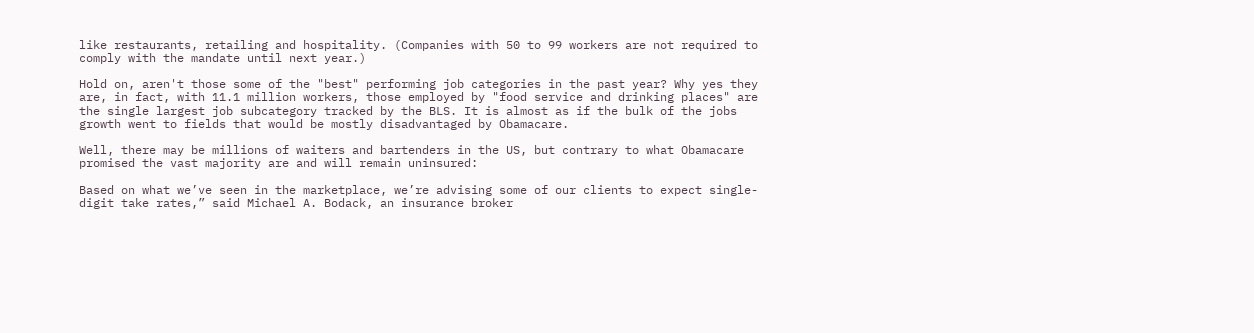like restaurants, retailing and hospitality. (Companies with 50 to 99 workers are not required to comply with the mandate until next year.)

Hold on, aren't those some of the "best" performing job categories in the past year? Why yes they are, in fact, with 11.1 million workers, those employed by "food service and drinking places" are the single largest job subcategory tracked by the BLS. It is almost as if the bulk of the jobs growth went to fields that would be mostly disadvantaged by Obamacare.

Well, there may be millions of waiters and bartenders in the US, but contrary to what Obamacare promised the vast majority are and will remain uninsured:

Based on what we’ve seen in the marketplace, we’re advising some of our clients to expect single-digit take rates,” said Michael A. Bodack, an insurance broker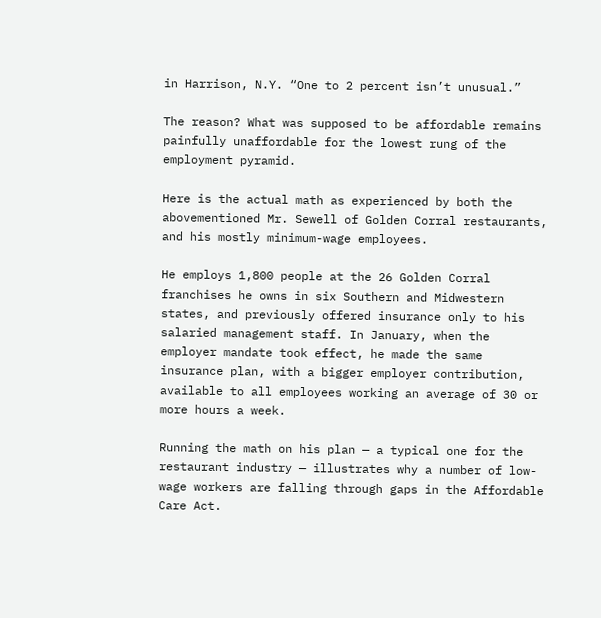in Harrison, N.Y. “One to 2 percent isn’t unusual.”

The reason? What was supposed to be affordable remains painfully unaffordable for the lowest rung of the employment pyramid.

Here is the actual math as experienced by both the abovementioned Mr. Sewell of Golden Corral restaurants, and his mostly minimum-wage employees.

He employs 1,800 people at the 26 Golden Corral franchises he owns in six Southern and Midwestern states, and previously offered insurance only to his salaried management staff. In January, when the employer mandate took effect, he made the same insurance plan, with a bigger employer contribution, available to all employees working an average of 30 or more hours a week.

Running the math on his plan — a typical one for the restaurant industry — illustrates why a number of low-wage workers are falling through gaps in the Affordable Care Act.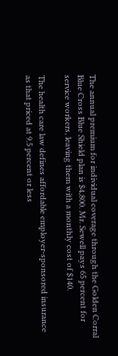The annual premium for individual coverage through the Golden Corral Blue Cross Blue Shield plan is $4,800. Mr. Sewell pays 65 percent for service workers, leaving them with a monthly cost of $140.

The health care law defines affordable employer-sponsored insurance as that priced at 9.5 percent or less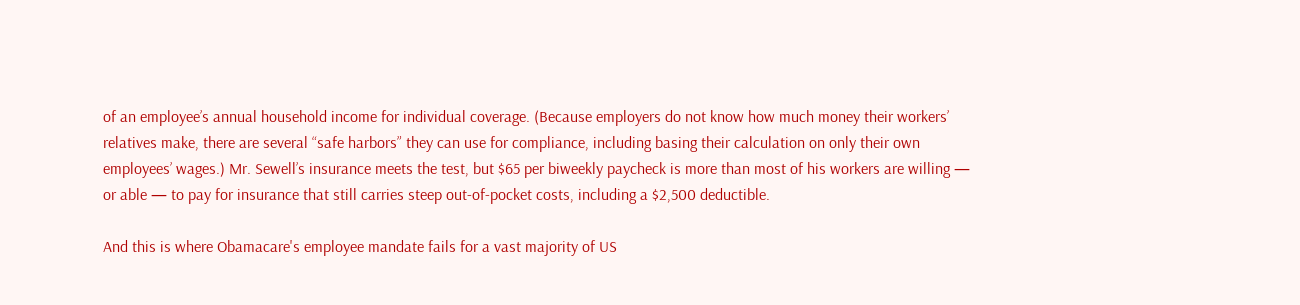of an employee’s annual household income for individual coverage. (Because employers do not know how much money their workers’ relatives make, there are several “safe harbors” they can use for compliance, including basing their calculation on only their own employees’ wages.) Mr. Sewell’s insurance meets the test, but $65 per biweekly paycheck is more than most of his workers are willing — or able — to pay for insurance that still carries steep out-of-pocket costs, including a $2,500 deductible.

And this is where Obamacare's employee mandate fails for a vast majority of US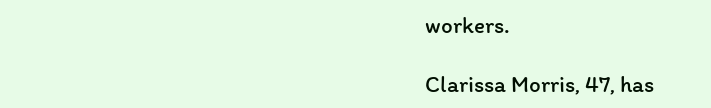workers.

Clarissa Morris, 47, has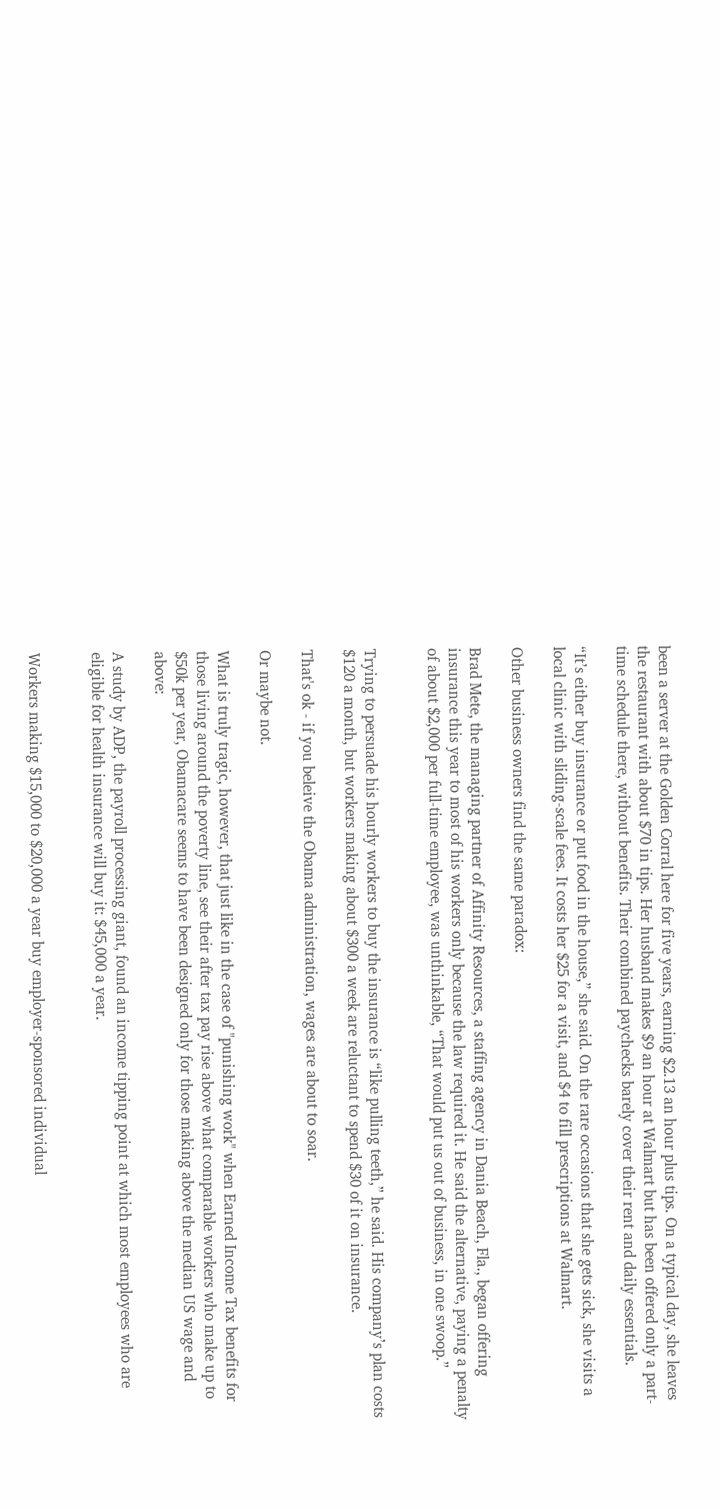been a server at the Golden Corral here for five years, earning $2.13 an hour plus tips. On a typical day, she leaves the restaurant with about $70 in tips. Her husband makes $9 an hour at Walmart but has been offered only a part-time schedule there, without benefits. Their combined paychecks barely cover their rent and daily essentials.

“It’s either buy insurance or put food in the house,” she said. On the rare occasions that she gets sick, she visits a local clinic with sliding-scale fees. It costs her $25 for a visit, and $4 to fill prescriptions at Walmart.

Other business owners find the same paradox:

Brad Mete, the managing partner of Affinity Resources, a staffing agency in Dania Beach, Fla., began offering insurance this year to most of his workers only because the law required it. He said the alternative, paying a penalty of about $2,000 per full-time employee, was unthinkable, “That would put us out of business, in one swoop.”


Trying to persuade his hourly workers to buy the insurance is “like pulling teeth,” he said. His company’s plan costs $120 a month, but workers making about $300 a week are reluctant to spend $30 of it on insurance.

That's ok - if you beleive the Obama administration, wages are about to soar.

Or maybe not.

What is truly tragic, however, that just like in the case of "punishing work" when Earned Income Tax benefits for those living around the poverty line, see their after tax pay rise above what comparable workers who make up to $50k per year, Obamacare seems to have been designed only for those making above the median US wage and above:

A study by ADP, the payroll processing giant, found an income tipping point at which most employees who are eligible for health insurance will buy it: $45,000 a year.


Workers making $15,000 to $20,000 a year buy employer-sponsored individual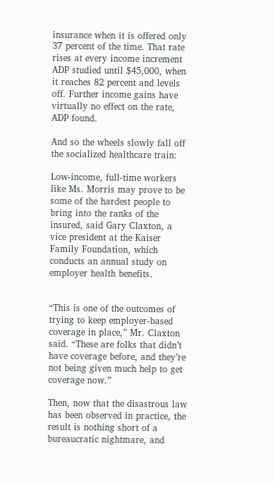insurance when it is offered only 37 percent of the time. That rate rises at every income increment ADP studied until $45,000, when it reaches 82 percent and levels off. Further income gains have virtually no effect on the rate, ADP found.

And so the wheels slowly fall off the socialized healthcare train:

Low-income, full-time workers like Ms. Morris may prove to be some of the hardest people to bring into the ranks of the insured, said Gary Claxton, a vice president at the Kaiser Family Foundation, which conducts an annual study on employer health benefits.


“This is one of the outcomes of trying to keep employer-based coverage in place,” Mr. Claxton said. “These are folks that didn’t have coverage before, and they’re not being given much help to get coverage now.”

Then, now that the disastrous law has been observed in practice, the result is nothing short of a bureaucratic nightmare, and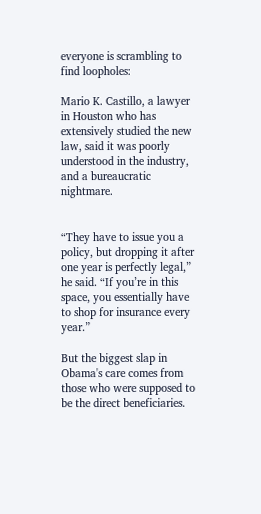everyone is scrambling to find loopholes:

Mario K. Castillo, a lawyer in Houston who has extensively studied the new law, said it was poorly understood in the industry, and a bureaucratic nightmare.


“They have to issue you a policy, but dropping it after one year is perfectly legal,” he said. “If you’re in this space, you essentially have to shop for insurance every year.”

But the biggest slap in Obama's care comes from those who were supposed to be the direct beneficiaries.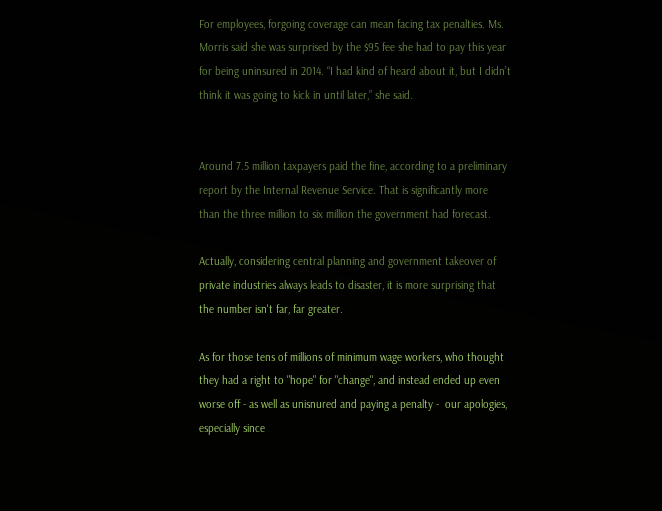For employees, forgoing coverage can mean facing tax penalties. Ms. Morris said she was surprised by the $95 fee she had to pay this year for being uninsured in 2014. “I had kind of heard about it, but I didn’t think it was going to kick in until later,” she said.


Around 7.5 million taxpayers paid the fine, according to a preliminary report by the Internal Revenue Service. That is significantly more than the three million to six million the government had forecast.

Actually, considering central planning and government takeover of private industries always leads to disaster, it is more surprising that the number isn't far, far greater.

As for those tens of millions of minimum wage workers, who thought they had a right to "hope" for "change", and instead ended up even worse off - as well as unisnured and paying a penalty -  our apologies, especially since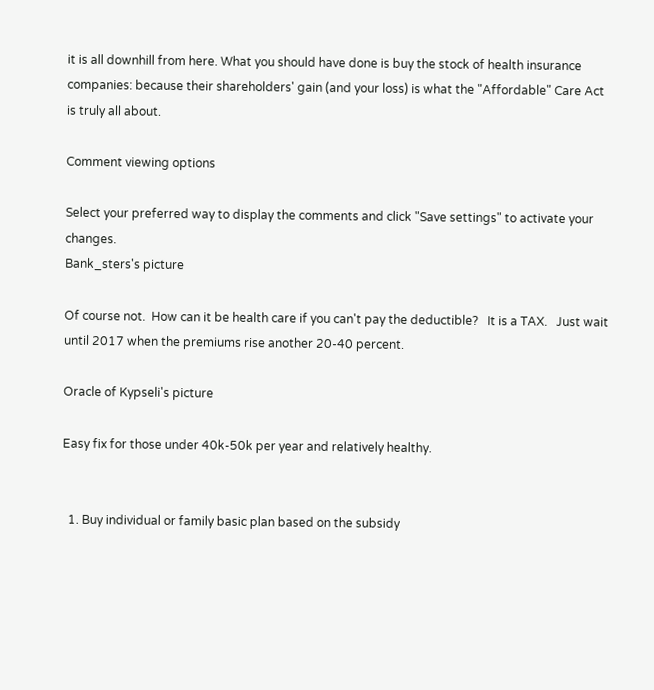it is all downhill from here. What you should have done is buy the stock of health insurance companies: because their shareholders' gain (and your loss) is what the "Affordable" Care Act is truly all about.

Comment viewing options

Select your preferred way to display the comments and click "Save settings" to activate your changes.
Bank_sters's picture

Of course not.  How can it be health care if you can't pay the deductible?   It is a TAX.   Just wait until 2017 when the premiums rise another 20-40 percent.

Oracle of Kypseli's picture

Easy fix for those under 40k-50k per year and relatively healthy.


  1. Buy individual or family basic plan based on the subsidy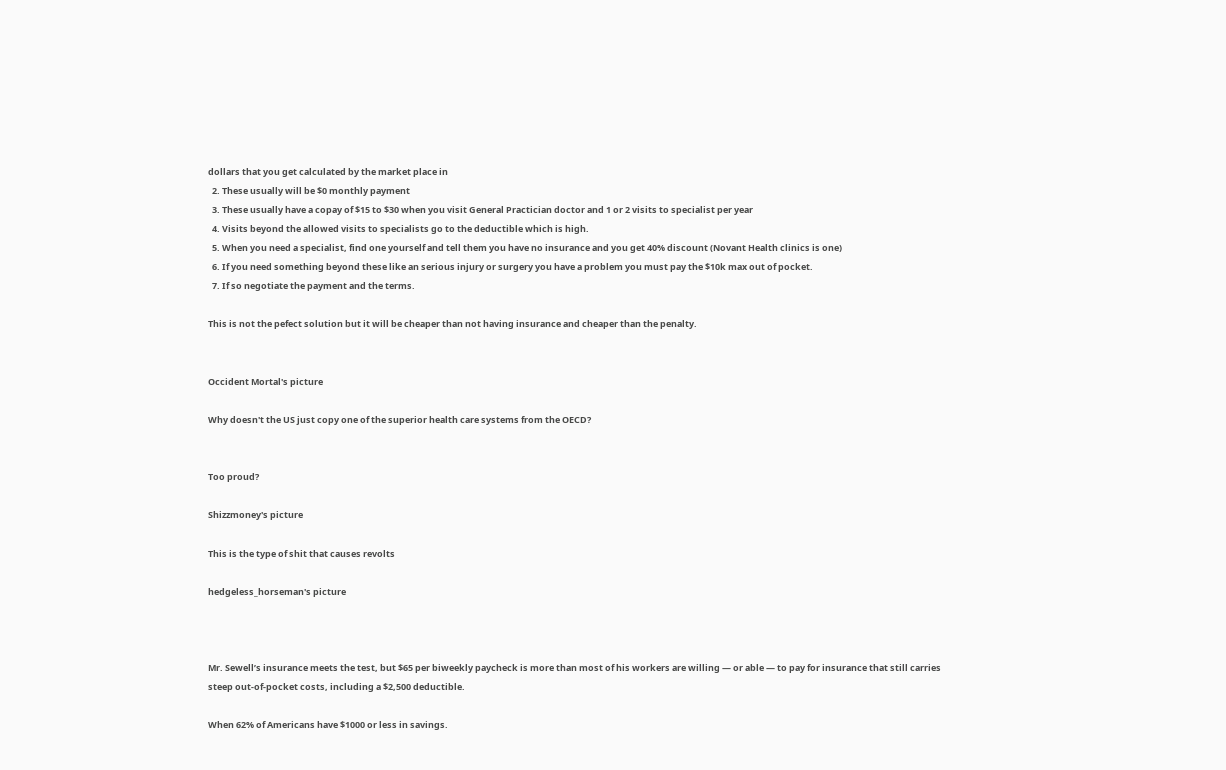dollars that you get calculated by the market place in
  2. These usually will be $0 monthly payment
  3. These usually have a copay of $15 to $30 when you visit General Practician doctor and 1 or 2 visits to specialist per year
  4. Visits beyond the allowed visits to specialists go to the deductible which is high.
  5. When you need a specialist, find one yourself and tell them you have no insurance and you get 40% discount (Novant Health clinics is one)
  6. If you need something beyond these like an serious injury or surgery you have a problem you must pay the $10k max out of pocket.
  7. If so negotiate the payment and the terms.

This is not the pefect solution but it will be cheaper than not having insurance and cheaper than the penalty.


Occident Mortal's picture

Why doesn't the US just copy one of the superior health care systems from the OECD?


Too proud?

Shizzmoney's picture

This is the type of shit that causes revolts

hedgeless_horseman's picture



Mr. Sewell’s insurance meets the test, but $65 per biweekly paycheck is more than most of his workers are willing — or able — to pay for insurance that still carries steep out-of-pocket costs, including a $2,500 deductible.

When 62% of Americans have $1000 or less in savings.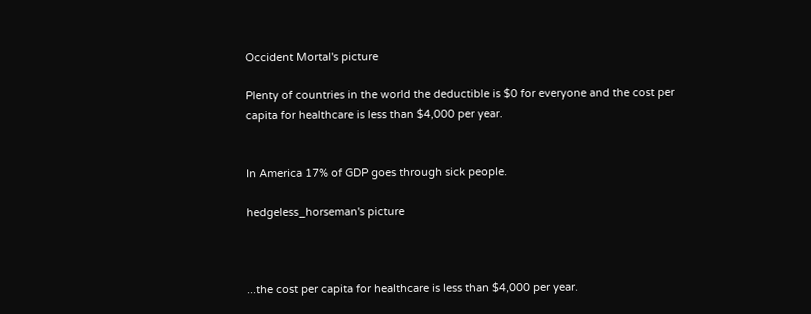Occident Mortal's picture

Plenty of countries in the world the deductible is $0 for everyone and the cost per capita for healthcare is less than $4,000 per year.


In America 17% of GDP goes through sick people.

hedgeless_horseman's picture



...the cost per capita for healthcare is less than $4,000 per year.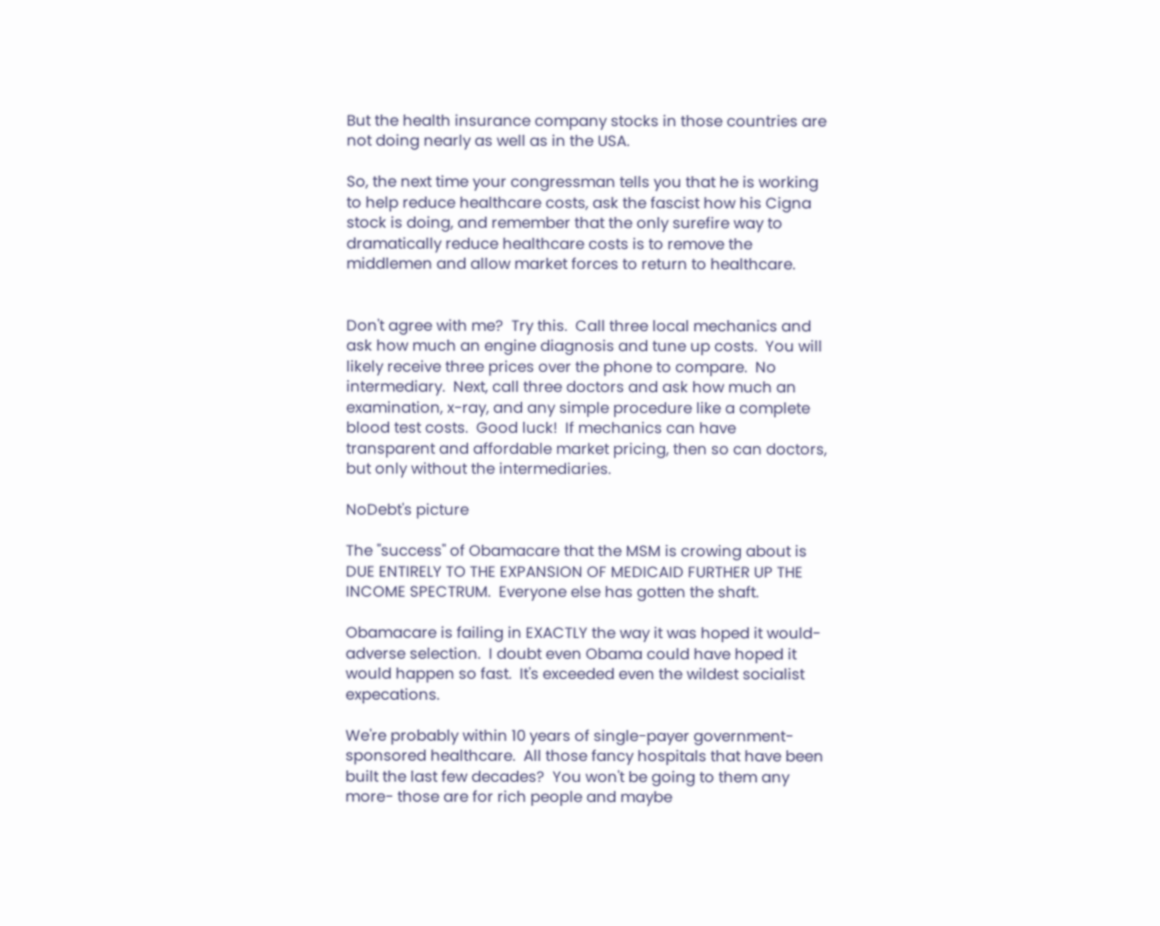But the health insurance company stocks in those countries are not doing nearly as well as in the USA.

So, the next time your congressman tells you that he is working to help reduce healthcare costs, ask the fascist how his Cigna stock is doing, and remember that the only surefire way to dramatically reduce healthcare costs is to remove the middlemen and allow market forces to return to healthcare.


Don't agree with me?  Try this.  Call three local mechanics and ask how much an engine diagnosis and tune up costs.  You will likely receive three prices over the phone to compare.  No intermediary.  Next, call three doctors and ask how much an examination, x-ray, and any simple procedure like a complete blood test costs.  Good luck!  If mechanics can have transparent and affordable market pricing, then so can doctors, but only without the intermediaries.

NoDebt's picture

The "success" of Obamacare that the MSM is crowing about is DUE ENTIRELY TO THE EXPANSION OF MEDICAID FURTHER UP THE INCOME SPECTRUM.  Everyone else has gotten the shaft.

Obamacare is failing in EXACTLY the way it was hoped it would- adverse selection.  I doubt even Obama could have hoped it would happen so fast.  It's exceeded even the wildest socialist expecations.

We're probably within 10 years of single-payer government-sponsored healthcare.  All those fancy hospitals that have been built the last few decades?  You won't be going to them any more- those are for rich people and maybe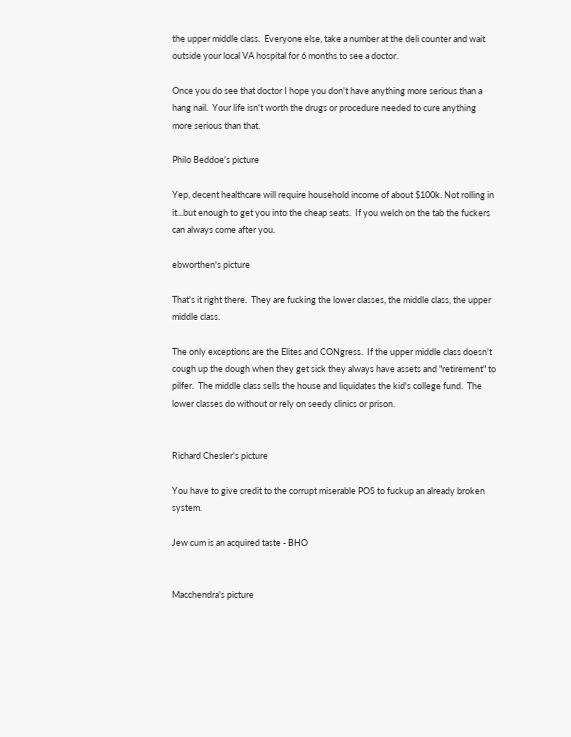the upper middle class.  Everyone else, take a number at the deli counter and wait outside your local VA hospital for 6 months to see a doctor.

Once you do see that doctor I hope you don't have anything more serious than a hang nail.  Your life isn't worth the drugs or procedure needed to cure anything more serious than that.

Philo Beddoe's picture

Yep, decent healthcare will require household income of about $100k. Not rolling in it...but enough to get you into the cheap seats.  If you welch on the tab the fuckers can always come after you.

ebworthen's picture

That's it right there.  They are fucking the lower classes, the middle class, the upper middle class.

The only exceptions are the Elites and CONgress.  If the upper middle class doesn't cough up the dough when they get sick they always have assets and "retirement" to pilfer.  The middle class sells the house and liquidates the kid's college fund.  The lower classes do without or rely on seedy clinics or prison.


Richard Chesler's picture

You have to give credit to the corrupt miserable POS to fuckup an already broken system.

Jew cum is an acquired taste - BHO


Macchendra's picture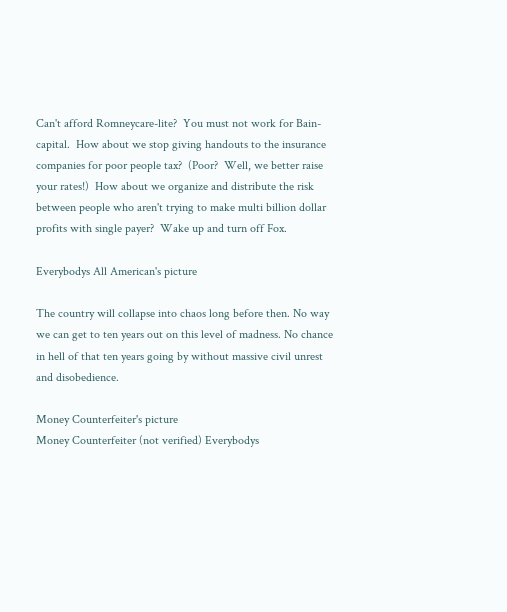Can't afford Romneycare-lite?  You must not work for Bain-capital.  How about we stop giving handouts to the insurance companies for poor people tax?  (Poor?  Well, we better raise your rates!)  How about we organize and distribute the risk between people who aren't trying to make multi billion dollar profits with single payer?  Wake up and turn off Fox.

Everybodys All American's picture

The country will collapse into chaos long before then. No way we can get to ten years out on this level of madness. No chance in hell of that ten years going by without massive civil unrest and disobedience.

Money Counterfeiter's picture
Money Counterfeiter (not verified) Everybodys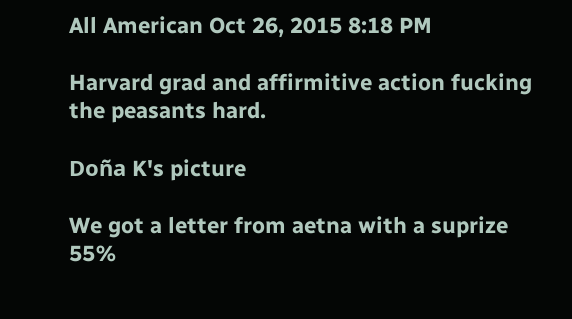All American Oct 26, 2015 8:18 PM

Harvard grad and affirmitive action fucking the peasants hard.

Doña K's picture

We got a letter from aetna with a suprize 55%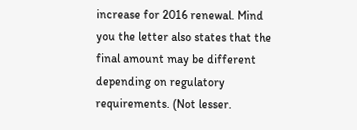increase for 2016 renewal. Mind you the letter also states that the final amount may be different depending on regulatory requirements. (Not lesser.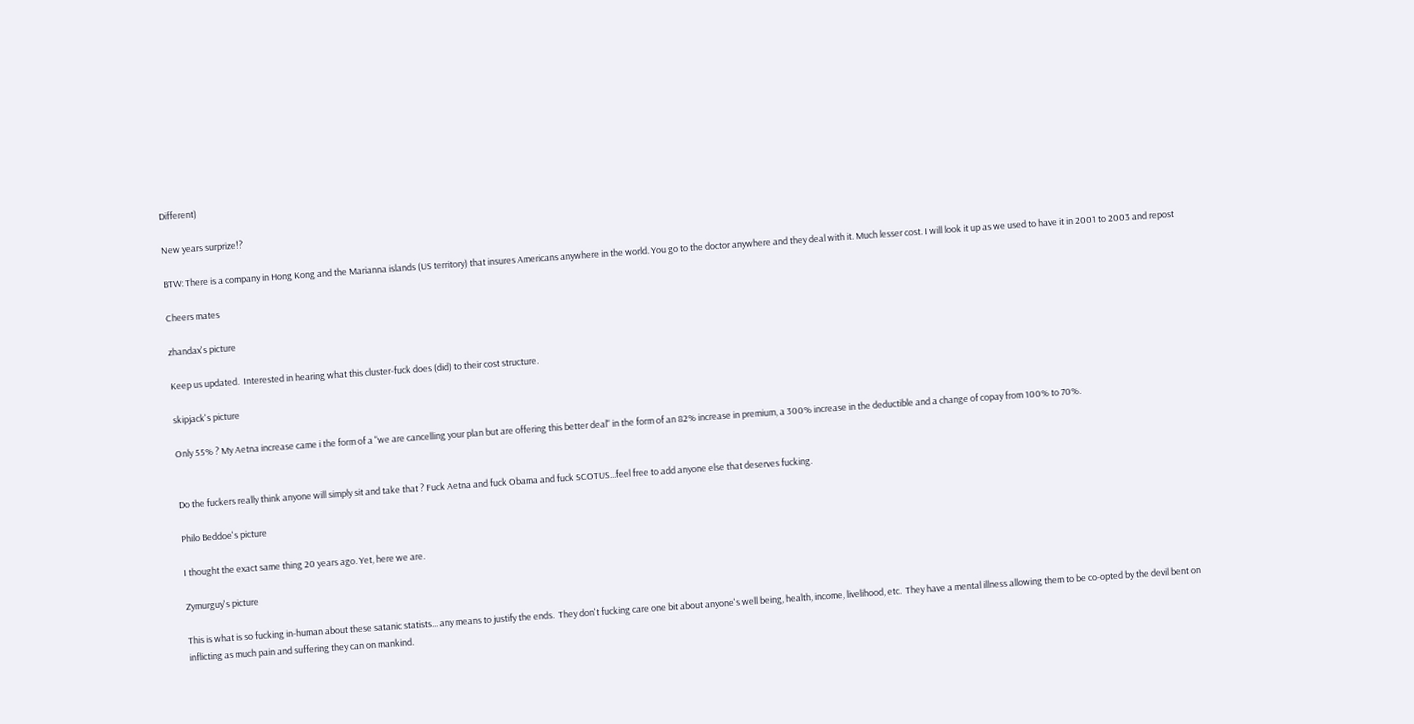Different)

New years surprize!?

BTW: There is a company in Hong Kong and the Marianna islands (US territory) that insures Americans anywhere in the world. You go to the doctor anywhere and they deal with it. Much lesser cost. I will look it up as we used to have it in 2001 to 2003 and repost

Cheers mates

zhandax's picture

Keep us updated.  Interested in hearing what this cluster-fuck does (did) to their cost structure.

skipjack's picture

Only 55% ? My Aetna increase came i the form of a "we are cancelling your plan but are offering this better deal" in the form of an 82% increase in premium, a 300% increase in the deductible and a change of copay from 100% to 70%.


Do the fuckers really think anyone will simply sit and take that ? Fuck Aetna and fuck Obama and fuck SCOTUS...feel free to add anyone else that deserves fucking.

Philo Beddoe's picture

I thought the exact same thing 20 years ago. Yet, here we are.

Zymurguy's picture

This is what is so fucking in-human about these satanic statists... any means to justify the ends.  They don't fucking care one bit about anyone's well being, health, income, livelihood, etc.  They have a mental illness allowing them to be co-opted by the devil bent on inflicting as much pain and suffering they can on mankind.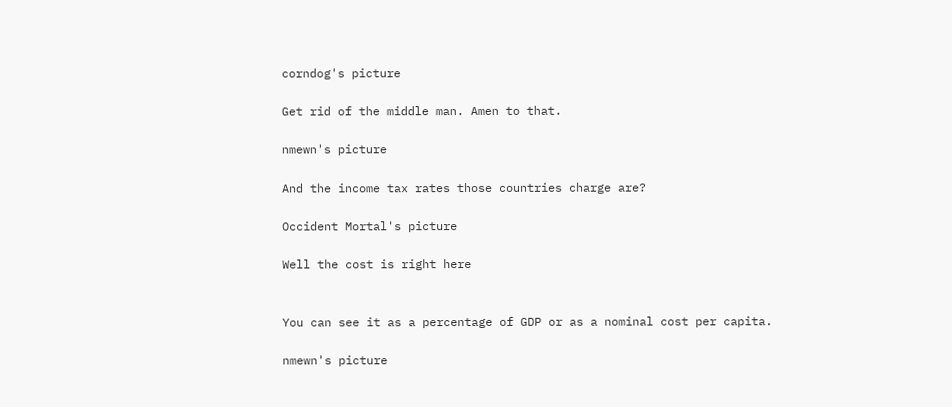corndog's picture

Get rid of the middle man. Amen to that.

nmewn's picture

And the income tax rates those countries charge are?

Occident Mortal's picture

Well the cost is right here


You can see it as a percentage of GDP or as a nominal cost per capita.

nmewn's picture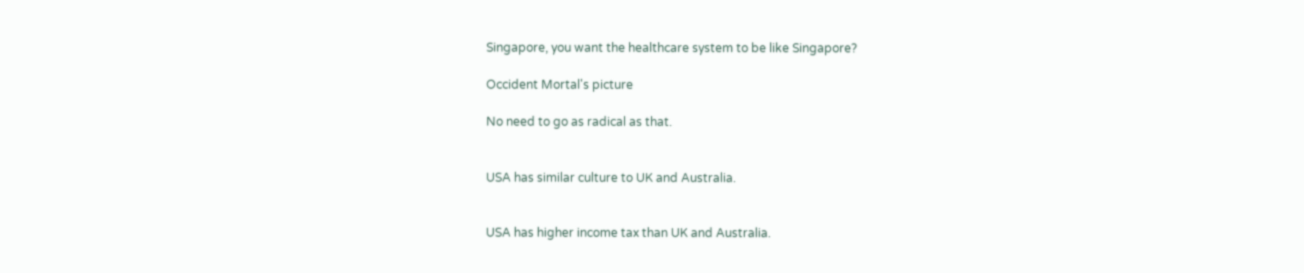Singapore, you want the healthcare system to be like Singapore?

Occident Mortal's picture

No need to go as radical as that.


USA has similar culture to UK and Australia.


USA has higher income tax than UK and Australia.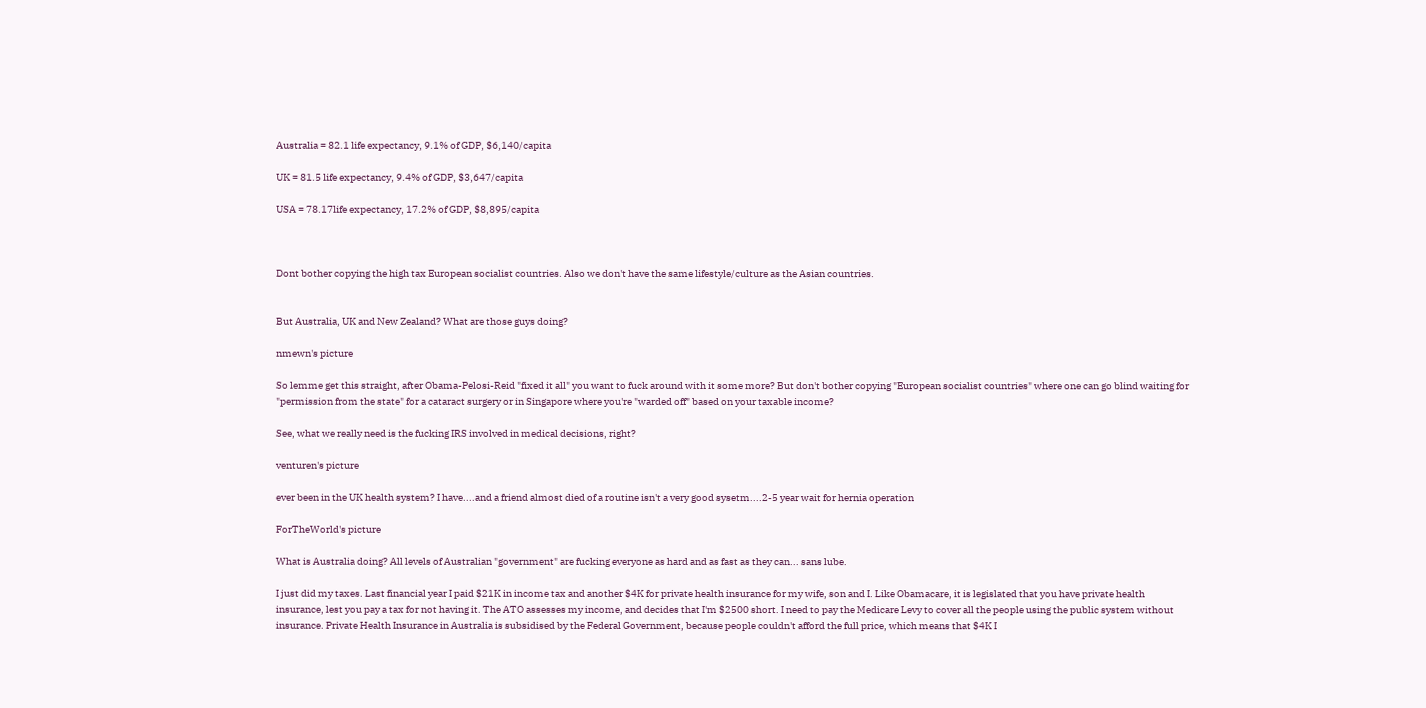Australia = 82.1 life expectancy, 9.1% of GDP, $6,140/capita

UK = 81.5 life expectancy, 9.4% of GDP, $3,647/capita

USA = 78.17life expectancy, 17.2% of GDP, $8,895/capita



Dont bother copying the high tax European socialist countries. Also we don't have the same lifestyle/culture as the Asian countries.


But Australia, UK and New Zealand? What are those guys doing?

nmewn's picture

So lemme get this straight, after Obama-Pelosi-Reid "fixed it all" you want to fuck around with it some more? But don't bother copying "European socialist countries" where one can go blind waiting for "permission from the state" for a cataract surgery or in Singapore where you're "warded off" based on your taxable income?

See, what we really need is the fucking IRS involved in medical decisions, right?

venturen's picture

ever been in the UK health system? I have....and a friend almost died of a routine isn't a very good sysetm....2-5 year wait for hernia operation

ForTheWorld's picture

What is Australia doing? All levels of Australian "government" are fucking everyone as hard and as fast as they can... sans lube.

I just did my taxes. Last financial year I paid $21K in income tax and another $4K for private health insurance for my wife, son and I. Like Obamacare, it is legislated that you have private health insurance, lest you pay a tax for not having it. The ATO assesses my income, and decides that I'm $2500 short. I need to pay the Medicare Levy to cover all the people using the public system without insurance. Private Health Insurance in Australia is subsidised by the Federal Government, because people couldn't afford the full price, which means that $4K I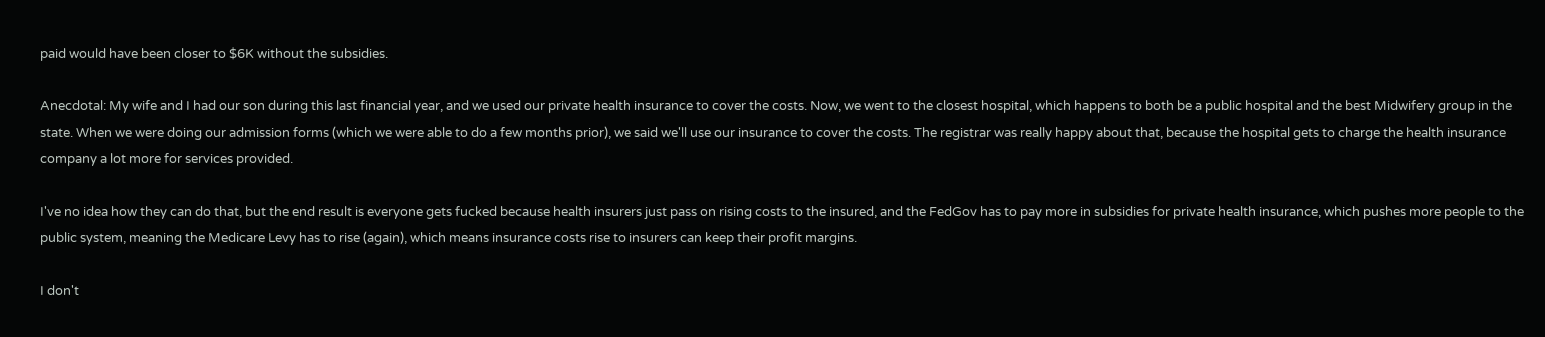paid would have been closer to $6K without the subsidies.

Anecdotal: My wife and I had our son during this last financial year, and we used our private health insurance to cover the costs. Now, we went to the closest hospital, which happens to both be a public hospital and the best Midwifery group in the state. When we were doing our admission forms (which we were able to do a few months prior), we said we'll use our insurance to cover the costs. The registrar was really happy about that, because the hospital gets to charge the health insurance company a lot more for services provided.

I've no idea how they can do that, but the end result is everyone gets fucked because health insurers just pass on rising costs to the insured, and the FedGov has to pay more in subsidies for private health insurance, which pushes more people to the public system, meaning the Medicare Levy has to rise (again), which means insurance costs rise to insurers can keep their profit margins.

I don't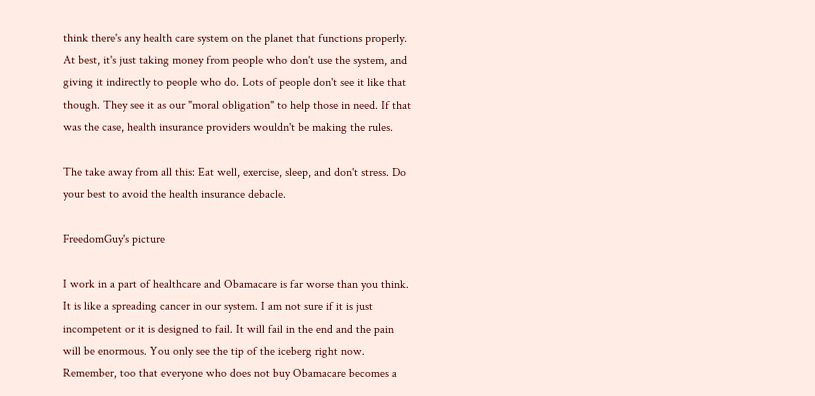think there's any health care system on the planet that functions properly. At best, it's just taking money from people who don't use the system, and giving it indirectly to people who do. Lots of people don't see it like that though. They see it as our "moral obligation" to help those in need. If that was the case, health insurance providers wouldn't be making the rules.

The take away from all this: Eat well, exercise, sleep, and don't stress. Do your best to avoid the health insurance debacle.

FreedomGuy's picture

I work in a part of healthcare and Obamacare is far worse than you think. It is like a spreading cancer in our system. I am not sure if it is just incompetent or it is designed to fail. It will fail in the end and the pain will be enormous. You only see the tip of the iceberg right now. Remember, too that everyone who does not buy Obamacare becomes a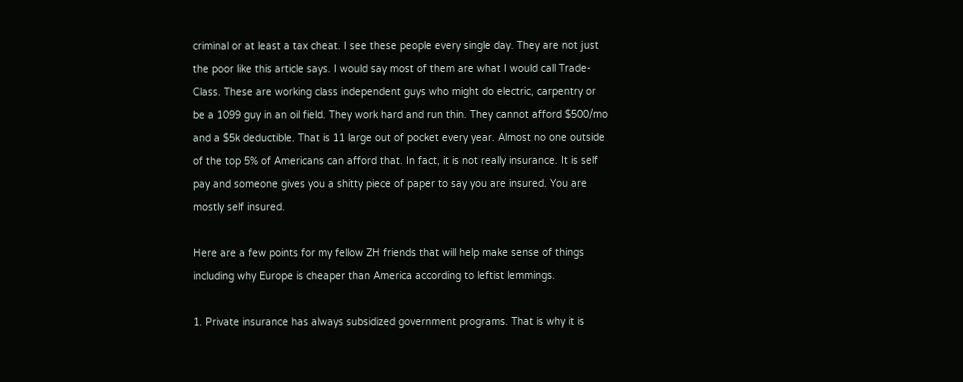criminal or at least a tax cheat. I see these people every single day. They are not just the poor like this article says. I would say most of them are what I would call Trade-Class. These are working class independent guys who might do electric, carpentry or be a 1099 guy in an oil field. They work hard and run thin. They cannot afford $500/mo and a $5k deductible. That is 11 large out of pocket every year. Almost no one outside of the top 5% of Americans can afford that. In fact, it is not really insurance. It is self pay and someone gives you a shitty piece of paper to say you are insured. You are mostly self insured.

Here are a few points for my fellow ZH friends that will help make sense of things including why Europe is cheaper than America according to leftist lemmings.

1. Private insurance has always subsidized government programs. That is why it is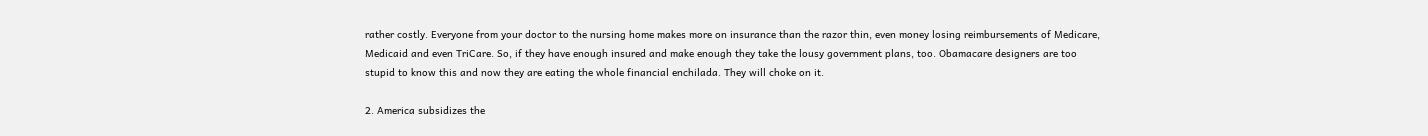rather costly. Everyone from your doctor to the nursing home makes more on insurance than the razor thin, even money losing reimbursements of Medicare, Medicaid and even TriCare. So, if they have enough insured and make enough they take the lousy government plans, too. Obamacare designers are too stupid to know this and now they are eating the whole financial enchilada. They will choke on it.

2. America subsidizes the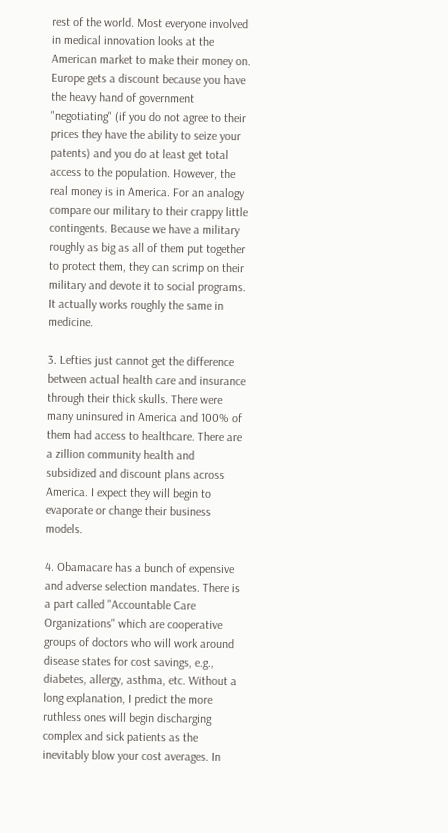rest of the world. Most everyone involved in medical innovation looks at the American market to make their money on. Europe gets a discount because you have the heavy hand of government "negotiating" (if you do not agree to their prices they have the ability to seize your patents) and you do at least get total access to the population. However, the real money is in America. For an analogy compare our military to their crappy little contingents. Because we have a military roughly as big as all of them put together to protect them, they can scrimp on their military and devote it to social programs. It actually works roughly the same in medicine.

3. Lefties just cannot get the difference between actual health care and insurance through their thick skulls. There were many uninsured in America and 100% of them had access to healthcare. There are a zillion community health and subsidized and discount plans across America. I expect they will begin to evaporate or change their business models.

4. Obamacare has a bunch of expensive and adverse selection mandates. There is a part called "Accountable Care Organizations" which are cooperative groups of doctors who will work around disease states for cost savings, e.g., diabetes, allergy, asthma, etc. Without a long explanation, I predict the more ruthless ones will begin discharging complex and sick patients as the inevitably blow your cost averages. In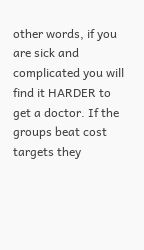other words, if you are sick and complicated you will find it HARDER to get a doctor. If the groups beat cost targets they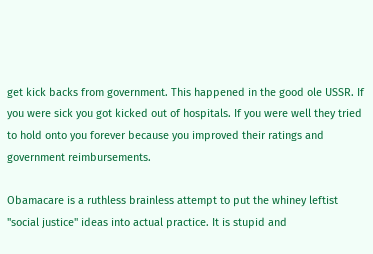get kick backs from government. This happened in the good ole USSR. If you were sick you got kicked out of hospitals. If you were well they tried to hold onto you forever because you improved their ratings and government reimbursements.

Obamacare is a ruthless brainless attempt to put the whiney leftist "social justice" ideas into actual practice. It is stupid and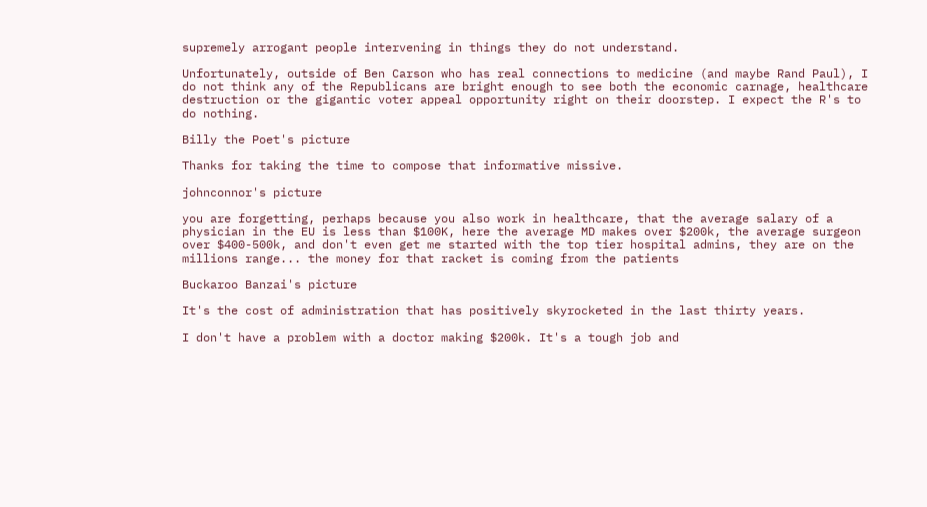supremely arrogant people intervening in things they do not understand.

Unfortunately, outside of Ben Carson who has real connections to medicine (and maybe Rand Paul), I do not think any of the Republicans are bright enough to see both the economic carnage, healthcare destruction or the gigantic voter appeal opportunity right on their doorstep. I expect the R's to do nothing.

Billy the Poet's picture

Thanks for taking the time to compose that informative missive.

johnconnor's picture

you are forgetting, perhaps because you also work in healthcare, that the average salary of a physician in the EU is less than $100K, here the average MD makes over $200k, the average surgeon over $400-500k, and don't even get me started with the top tier hospital admins, they are on the millions range... the money for that racket is coming from the patients

Buckaroo Banzai's picture

It's the cost of administration that has positively skyrocketed in the last thirty years.

I don't have a problem with a doctor making $200k. It's a tough job and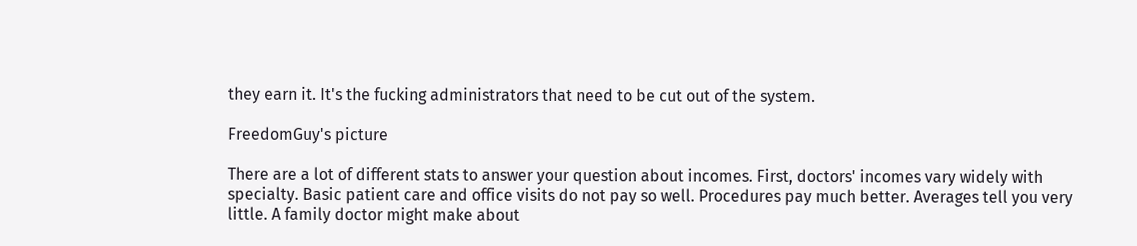they earn it. It's the fucking administrators that need to be cut out of the system.

FreedomGuy's picture

There are a lot of different stats to answer your question about incomes. First, doctors' incomes vary widely with specialty. Basic patient care and office visits do not pay so well. Procedures pay much better. Averages tell you very little. A family doctor might make about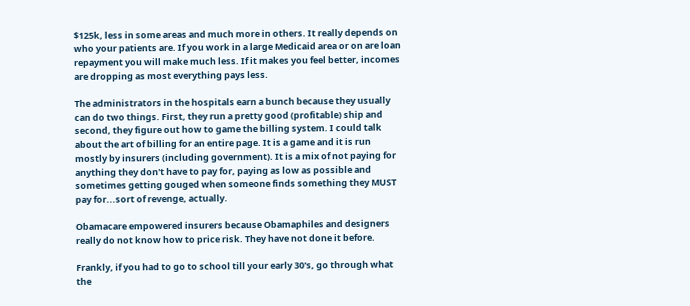$125k, less in some areas and much more in others. It really depends on who your patients are. If you work in a large Medicaid area or on are loan repayment you will make much less. If it makes you feel better, incomes are dropping as most everything pays less.

The administrators in the hospitals earn a bunch because they usually can do two things. First, they run a pretty good (profitable) ship and second, they figure out how to game the billing system. I could talk about the art of billing for an entire page. It is a game and it is run mostly by insurers (including government). It is a mix of not paying for anything they don't have to pay for, paying as low as possible and sometimes getting gouged when someone finds something they MUST pay for...sort of revenge, actually.

Obamacare empowered insurers because Obamaphiles and designers really do not know how to price risk. They have not done it before.

Frankly, if you had to go to school till your early 30's, go through what the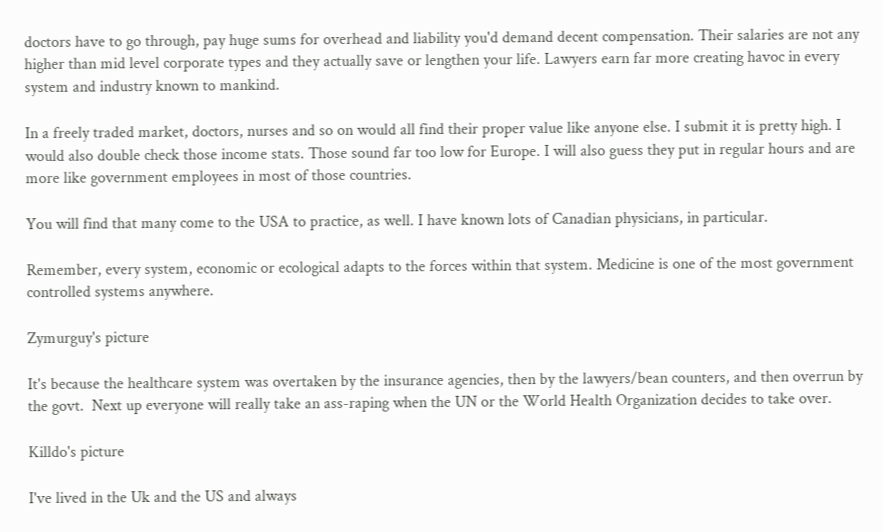doctors have to go through, pay huge sums for overhead and liability you'd demand decent compensation. Their salaries are not any higher than mid level corporate types and they actually save or lengthen your life. Lawyers earn far more creating havoc in every system and industry known to mankind.

In a freely traded market, doctors, nurses and so on would all find their proper value like anyone else. I submit it is pretty high. I would also double check those income stats. Those sound far too low for Europe. I will also guess they put in regular hours and are more like government employees in most of those countries.

You will find that many come to the USA to practice, as well. I have known lots of Canadian physicians, in particular.

Remember, every system, economic or ecological adapts to the forces within that system. Medicine is one of the most government controlled systems anywhere.

Zymurguy's picture

It's because the healthcare system was overtaken by the insurance agencies, then by the lawyers/bean counters, and then overrun by the govt.  Next up everyone will really take an ass-raping when the UN or the World Health Organization decides to take over.

Killdo's picture

I've lived in the Uk and the US and always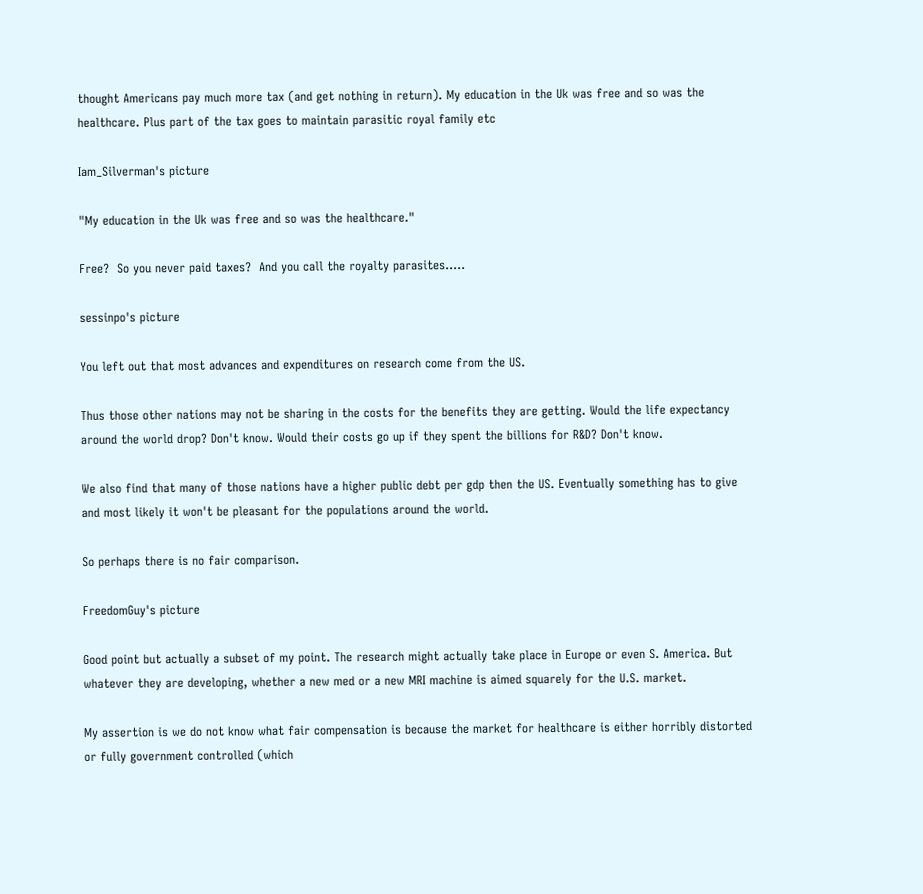thought Americans pay much more tax (and get nothing in return). My education in the Uk was free and so was the healthcare. Plus part of the tax goes to maintain parasitic royal family etc

Iam_Silverman's picture

"My education in the Uk was free and so was the healthcare."

Free?  So you never paid taxes?  And you call the royalty parasites.....

sessinpo's picture

You left out that most advances and expenditures on research come from the US.

Thus those other nations may not be sharing in the costs for the benefits they are getting. Would the life expectancy around the world drop? Don't know. Would their costs go up if they spent the billions for R&D? Don't know.

We also find that many of those nations have a higher public debt per gdp then the US. Eventually something has to give and most likely it won't be pleasant for the populations around the world.

So perhaps there is no fair comparison.

FreedomGuy's picture

Good point but actually a subset of my point. The research might actually take place in Europe or even S. America. But whatever they are developing, whether a new med or a new MRI machine is aimed squarely for the U.S. market.

My assertion is we do not know what fair compensation is because the market for healthcare is either horribly distorted or fully government controlled (which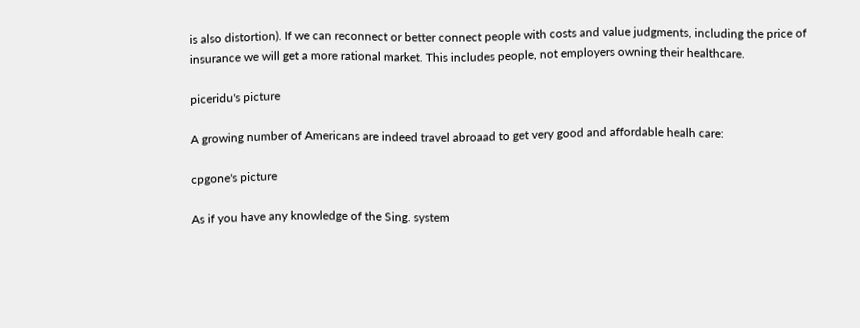is also distortion). If we can reconnect or better connect people with costs and value judgments, including the price of insurance we will get a more rational market. This includes people, not employers owning their healthcare.

piceridu's picture

A growing number of Americans are indeed travel abroaad to get very good and affordable healh care:

cpgone's picture

As if you have any knowledge of the Sing. system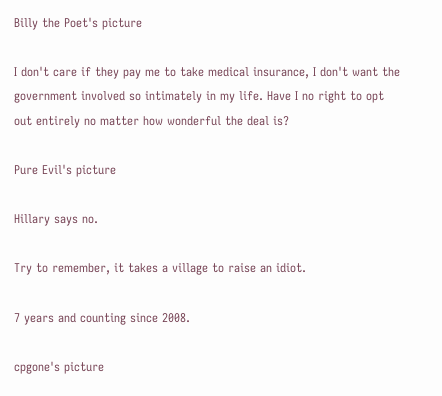Billy the Poet's picture

I don't care if they pay me to take medical insurance, I don't want the government involved so intimately in my life. Have I no right to opt out entirely no matter how wonderful the deal is?

Pure Evil's picture

Hillary says no.

Try to remember, it takes a village to raise an idiot.

7 years and counting since 2008.

cpgone's picture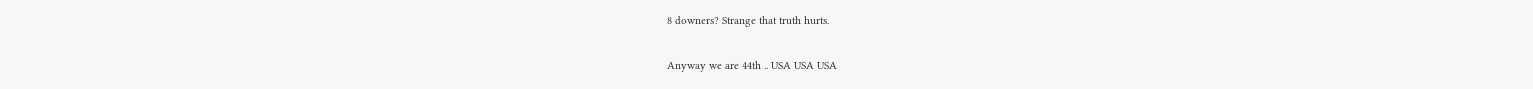8 downers? Strange that truth hurts.

Anyway we are 44th .. USA USA USA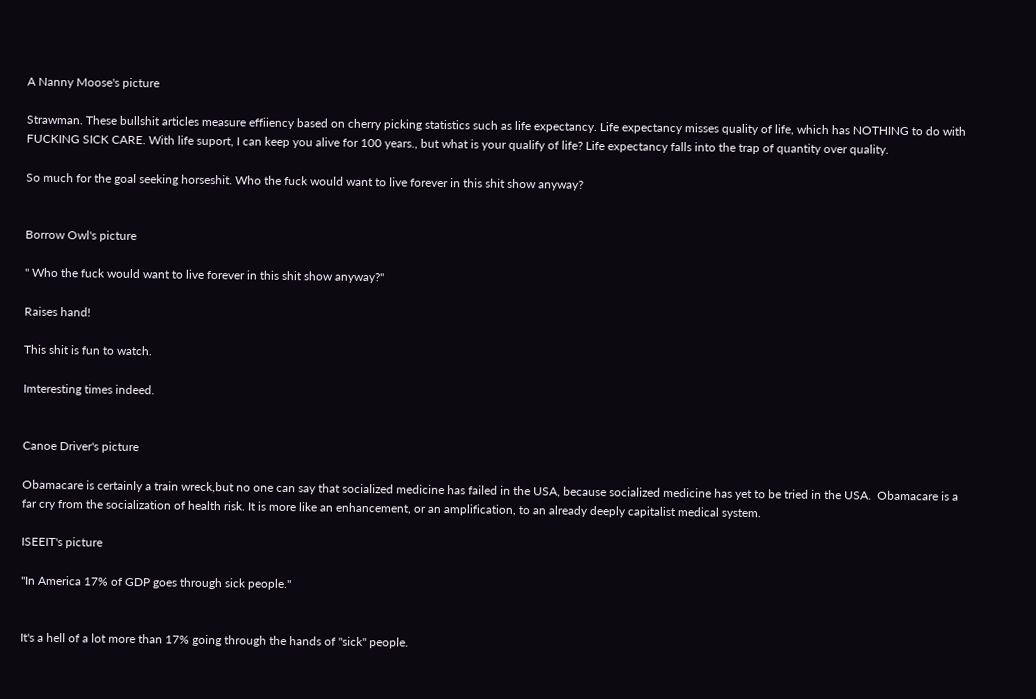A Nanny Moose's picture

Strawman. These bullshit articles measure effiiency based on cherry picking statistics such as life expectancy. Life expectancy misses quality of life, which has NOTHING to do with FUCKING SICK CARE. With life suport, I can keep you alive for 100 years., but what is your qualify of life? Life expectancy falls into the trap of quantity over quality.

So much for the goal seeking horseshit. Who the fuck would want to live forever in this shit show anyway?


Borrow Owl's picture

" Who the fuck would want to live forever in this shit show anyway?"

Raises hand!

This shit is fun to watch.

Imteresting times indeed.


Canoe Driver's picture

Obamacare is certainly a train wreck,but no one can say that socialized medicine has failed in the USA, because socialized medicine has yet to be tried in the USA.  Obamacare is a far cry from the socialization of health risk. It is more like an enhancement, or an amplification, to an already deeply capitalist medical system.

ISEEIT's picture

"In America 17% of GDP goes through sick people."


It's a hell of a lot more than 17% going through the hands of "sick" people.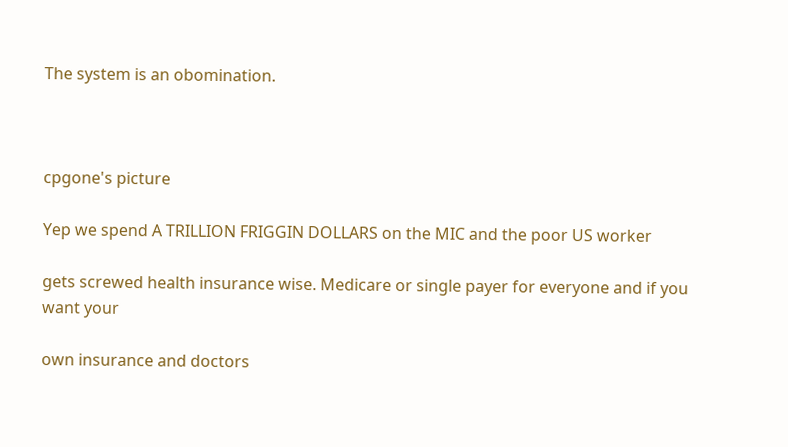The system is an obomination.



cpgone's picture

Yep we spend A TRILLION FRIGGIN DOLLARS on the MIC and the poor US worker

gets screwed health insurance wise. Medicare or single payer for everyone and if you want your

own insurance and doctors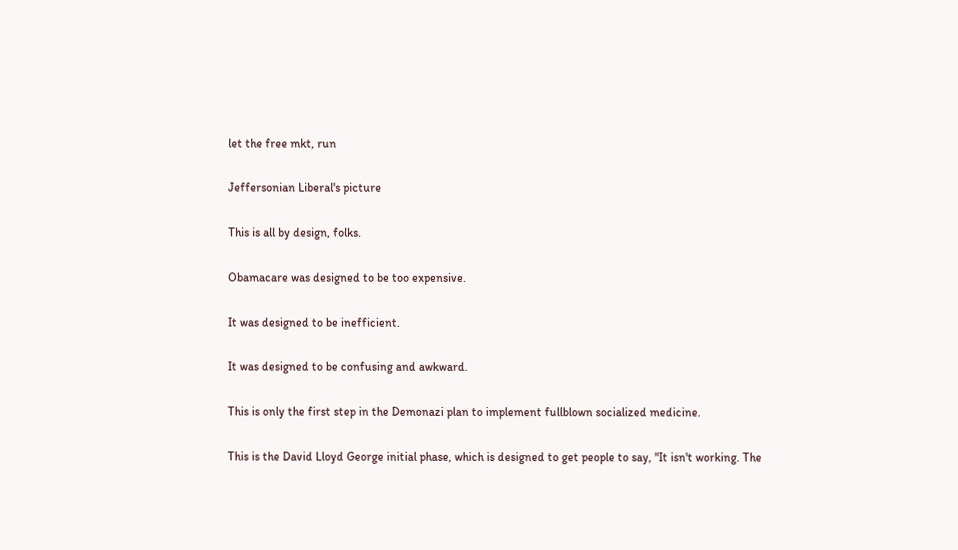let the free mkt, run

Jeffersonian Liberal's picture

This is all by design, folks.

Obamacare was designed to be too expensive.

It was designed to be inefficient.

It was designed to be confusing and awkward.

This is only the first step in the Demonazi plan to implement fullblown socialized medicine.

This is the David Lloyd George initial phase, which is designed to get people to say, "It isn't working. The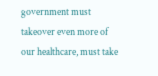government must takeover even more of our healthcare, must take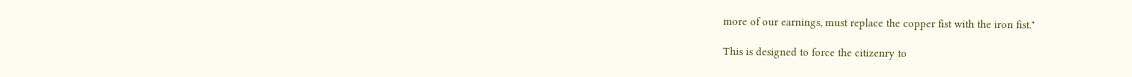more of our earnings, must replace the copper fist with the iron fist."

This is designed to force the citizenry to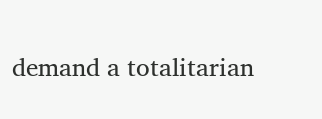demand a totalitarian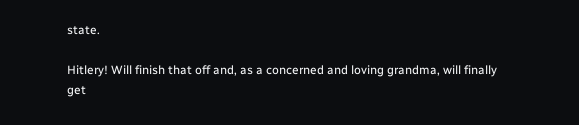state.

Hitlery! Will finish that off and, as a concerned and loving grandma, will finally get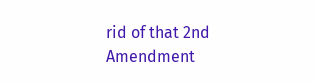rid of that 2nd Amendment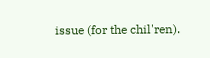issue (for the chil'ren).